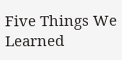Five Things We Learned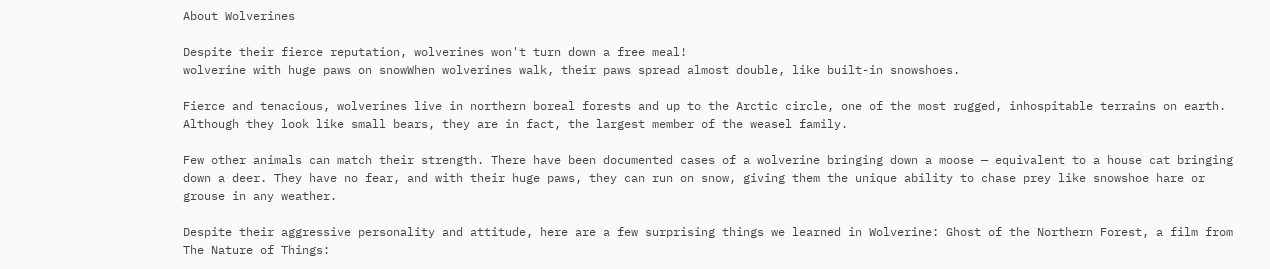About Wolverines

Despite their fierce reputation, wolverines won't turn down a free meal!
wolverine with huge paws on snowWhen wolverines walk, their paws spread almost double, like built-in snowshoes.

Fierce and tenacious, wolverines live in northern boreal forests and up to the Arctic circle, one of the most rugged, inhospitable terrains on earth. Although they look like small bears, they are in fact, the largest member of the weasel family.

Few other animals can match their strength. There have been documented cases of a wolverine bringing down a moose — equivalent to a house cat bringing down a deer. They have no fear, and with their huge paws, they can run on snow, giving them the unique ability to chase prey like snowshoe hare or grouse in any weather.

Despite their aggressive personality and attitude, here are a few surprising things we learned in Wolverine: Ghost of the Northern Forest, a film from The Nature of Things: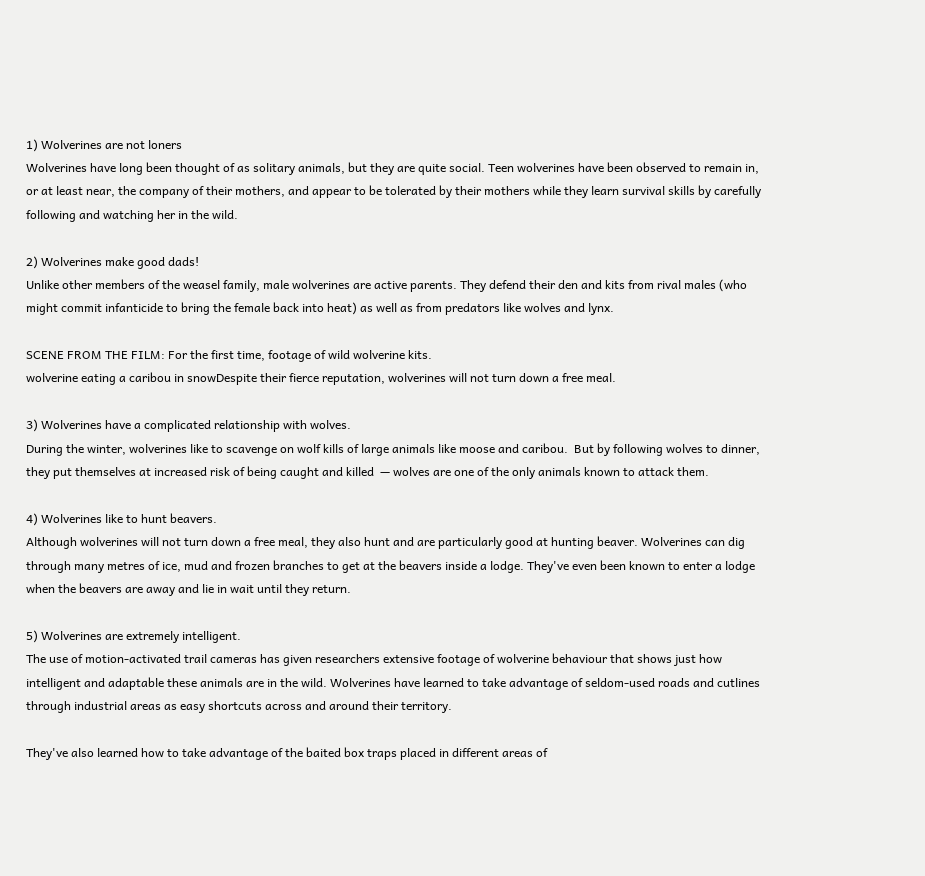1) Wolverines are not loners
Wolverines have long been thought of as solitary animals, but they are quite social. Teen wolverines have been observed to remain in, or at least near, the company of their mothers, and appear to be tolerated by their mothers while they learn survival skills by carefully following and watching her in the wild.

2) Wolverines make good dads!
Unlike other members of the weasel family, male wolverines are active parents. They defend their den and kits from rival males (who might commit infanticide to bring the female back into heat) as well as from predators like wolves and lynx.

SCENE FROM THE FILM: For the first time, footage of wild wolverine kits.
wolverine eating a caribou in snowDespite their fierce reputation, wolverines will not turn down a free meal.

3) Wolverines have a complicated relationship with wolves.
During the winter, wolverines like to scavenge on wolf kills of large animals like moose and caribou.  But by following wolves to dinner, they put themselves at increased risk of being caught and killed  — wolves are one of the only animals known to attack them.

4) Wolverines like to hunt beavers.
Although wolverines will not turn down a free meal, they also hunt and are particularly good at hunting beaver. Wolverines can dig through many metres of ice, mud and frozen branches to get at the beavers inside a lodge. They've even been known to enter a lodge when the beavers are away and lie in wait until they return.

5) Wolverines are extremely intelligent.
The use of motion-activated trail cameras has given researchers extensive footage of wolverine behaviour that shows just how intelligent and adaptable these animals are in the wild. Wolverines have learned to take advantage of seldom-used roads and cutlines through industrial areas as easy shortcuts across and around their territory.

They've also learned how to take advantage of the baited box traps placed in different areas of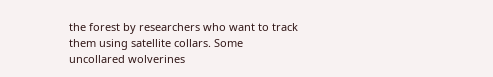the forest by researchers who want to track them using satellite collars. Some uncollared wolverines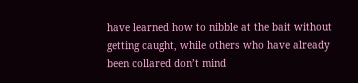have learned how to nibble at the bait without getting caught, while others who have already been collared don’t mind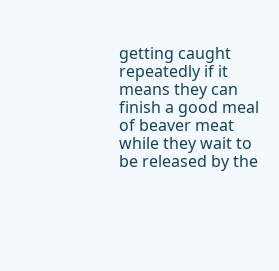getting caught repeatedly if it means they can finish a good meal of beaver meat while they wait to be released by the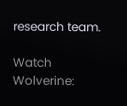research team.

Watch Wolverine: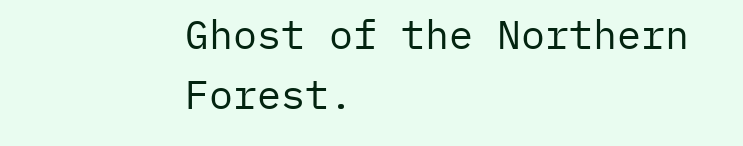Ghost of the Northern Forest.